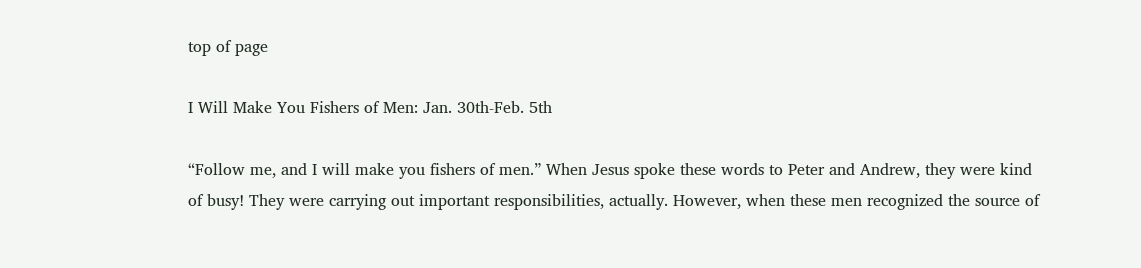top of page

I Will Make You Fishers of Men: Jan. 30th-Feb. 5th

“Follow me, and I will make you fishers of men.” When Jesus spoke these words to Peter and Andrew, they were kind of busy! They were carrying out important responsibilities, actually. However, when these men recognized the source of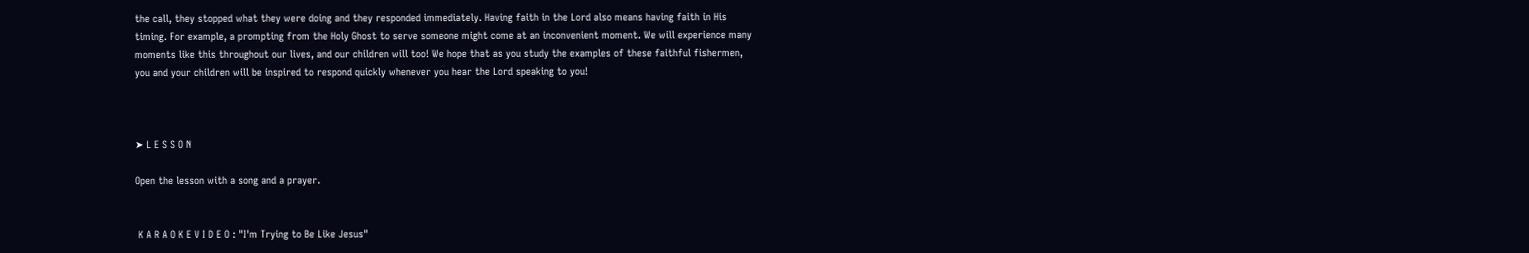the call, they stopped what they were doing and they responded immediately. Having faith in the Lord also means having faith in His timing. For example, a prompting from the Holy Ghost to serve someone might come at an inconvenient moment. We will experience many moments like this throughout our lives, and our children will too! We hope that as you study the examples of these faithful fishermen, you and your children will be inspired to respond quickly whenever you hear the Lord speaking to you!



➤ L E S S O N

Open the lesson with a song and a prayer.


 K A R A O K E V I D E O : "I'm Trying to Be Like Jesus"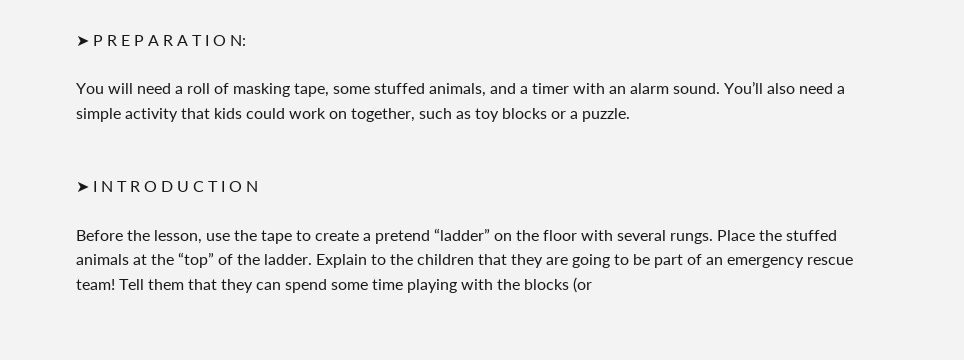➤ P R E P A R A T I O N:

You will need a roll of masking tape, some stuffed animals, and a timer with an alarm sound. You’ll also need a simple activity that kids could work on together, such as toy blocks or a puzzle.


➤ I N T R O D U C T I O N

Before the lesson, use the tape to create a pretend “ladder” on the floor with several rungs. Place the stuffed animals at the “top” of the ladder. Explain to the children that they are going to be part of an emergency rescue team! Tell them that they can spend some time playing with the blocks (or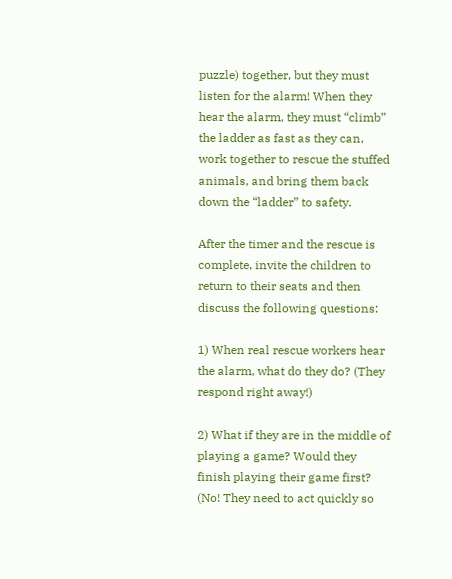puzzle) together, but they must listen for the alarm! When they hear the alarm, they must “climb” the ladder as fast as they can, work together to rescue the stuffed animals, and bring them back down the “ladder” to safety.

After the timer and the rescue is complete, invite the children to return to their seats and then discuss the following questions:

1) When real rescue workers hear the alarm, what do they do? (They respond right away!)

2) What if they are in the middle of playing a game? Would they finish playing their game first? (No! They need to act quickly so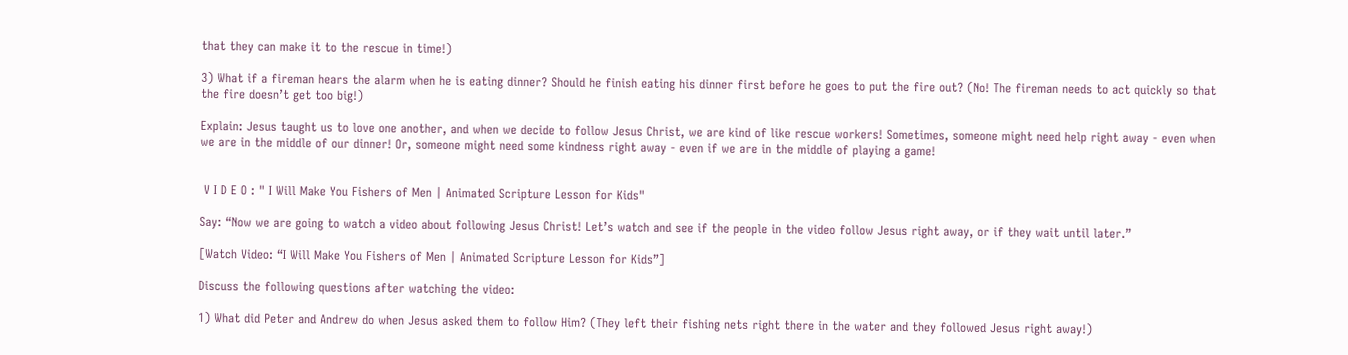that they can make it to the rescue in time!)

3) What if a fireman hears the alarm when he is eating dinner? Should he finish eating his dinner first before he goes to put the fire out? (No! The fireman needs to act quickly so that the fire doesn’t get too big!)

Explain: Jesus taught us to love one another, and when we decide to follow Jesus Christ, we are kind of like rescue workers! Sometimes, someone might need help right away - even when we are in the middle of our dinner! Or, someone might need some kindness right away - even if we are in the middle of playing a game!


 V I D E O : " I Will Make You Fishers of Men | Animated Scripture Lesson for Kids"

Say: “Now we are going to watch a video about following Jesus Christ! Let’s watch and see if the people in the video follow Jesus right away, or if they wait until later.”

[Watch Video: “I Will Make You Fishers of Men | Animated Scripture Lesson for Kids”]

Discuss the following questions after watching the video:

1) What did Peter and Andrew do when Jesus asked them to follow Him? (They left their fishing nets right there in the water and they followed Jesus right away!)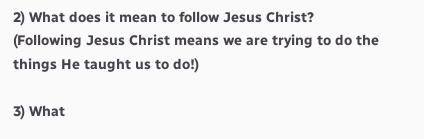2) What does it mean to follow Jesus Christ? (Following Jesus Christ means we are trying to do the things He taught us to do!)

3) What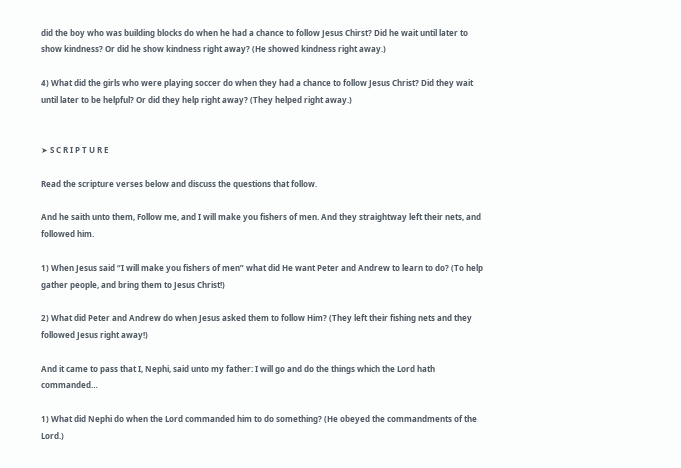did the boy who was building blocks do when he had a chance to follow Jesus Chirst? Did he wait until later to show kindness? Or did he show kindness right away? (He showed kindness right away.)

4) What did the girls who were playing soccer do when they had a chance to follow Jesus Christ? Did they wait until later to be helpful? Or did they help right away? (They helped right away.)


➤ S C R I P T U R E

Read the scripture verses below and discuss the questions that follow.

And he saith unto them, Follow me, and I will make you fishers of men. And they straightway left their nets, and followed him.

1) When Jesus said “I will make you fishers of men” what did He want Peter and Andrew to learn to do? (To help gather people, and bring them to Jesus Christ!)

2) What did Peter and Andrew do when Jesus asked them to follow Him? (They left their fishing nets and they followed Jesus right away!)

And it came to pass that I, Nephi, said unto my father: I will go and do the things which the Lord hath commanded…

1) What did Nephi do when the Lord commanded him to do something? (He obeyed the commandments of the Lord.)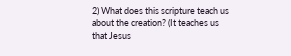2) What does this scripture teach us about the creation? (It teaches us that Jesus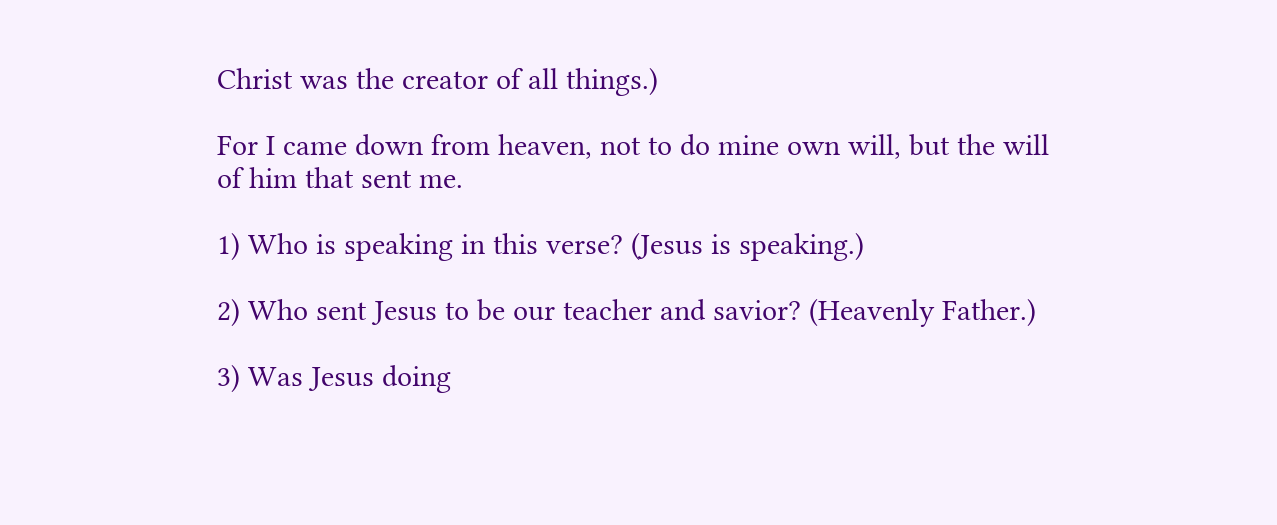Christ was the creator of all things.)

For I came down from heaven, not to do mine own will, but the will of him that sent me.

1) Who is speaking in this verse? (Jesus is speaking.)

2) Who sent Jesus to be our teacher and savior? (Heavenly Father.)

3) Was Jesus doing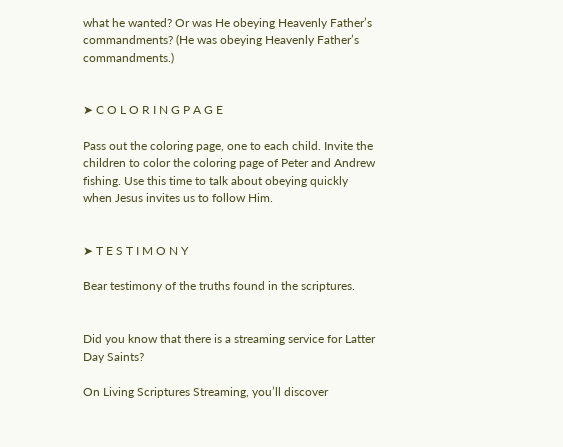what he wanted? Or was He obeying Heavenly Father’s commandments? (He was obeying Heavenly Father’s commandments.)


➤ C O L O R I N G P A G E

Pass out the coloring page, one to each child. Invite the children to color the coloring page of Peter and Andrew fishing. Use this time to talk about obeying quickly when Jesus invites us to follow Him.


➤ T E S T I M O N Y

Bear testimony of the truths found in the scriptures.


Did you know that there is a streaming service for Latter Day Saints?

On Living Scriptures Streaming, you’ll discover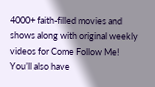4000+ faith-filled movies and shows along with original weekly videos for Come Follow Me! You’ll also have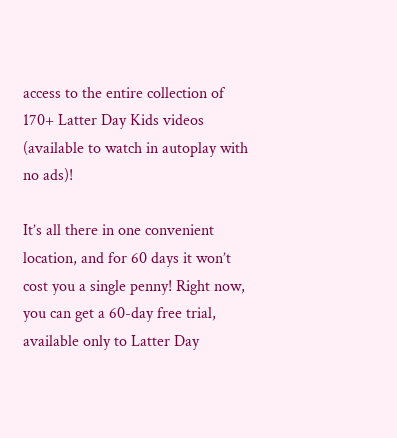access to the entire collection of 170+ Latter Day Kids videos (available to watch in autoplay with no ads)!

It’s all there in one convenient location, and for 60 days it won’t cost you a single penny! Right now, you can get a 60-day free trial, available only to Latter Day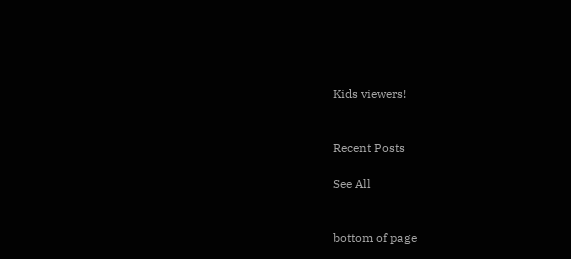Kids viewers!


Recent Posts

See All


bottom of page